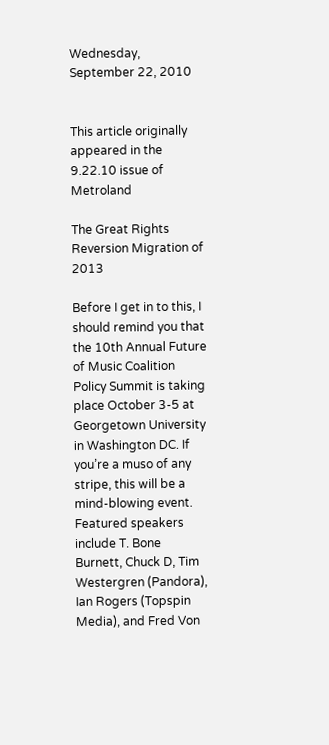Wednesday, September 22, 2010


This article originally appeared in the 9.22.10 issue of Metroland

The Great Rights Reversion Migration of 2013

Before I get in to this, I should remind you that the 10th Annual Future of Music Coalition Policy Summit is taking place October 3-5 at Georgetown University in Washington DC. If you’re a muso of any stripe, this will be a mind-blowing event. Featured speakers include T. Bone Burnett, Chuck D, Tim Westergren (Pandora), Ian Rogers (Topspin Media), and Fred Von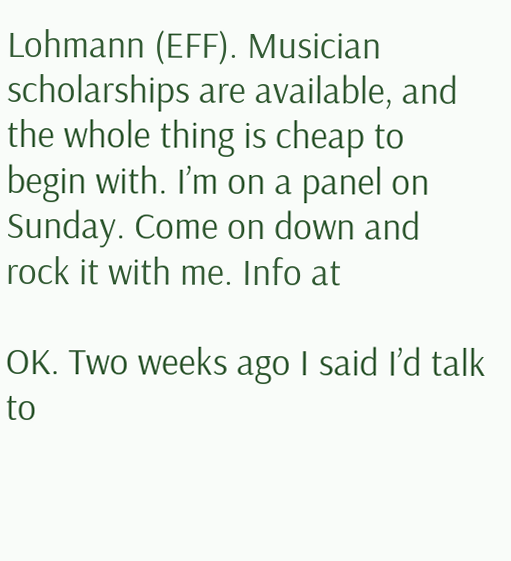Lohmann (EFF). Musician scholarships are available, and the whole thing is cheap to begin with. I’m on a panel on Sunday. Come on down and rock it with me. Info at

OK. Two weeks ago I said I’d talk to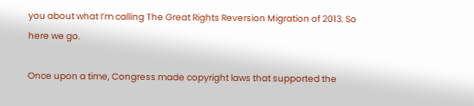you about what I’m calling The Great Rights Reversion Migration of 2013. So here we go.

Once upon a time, Congress made copyright laws that supported the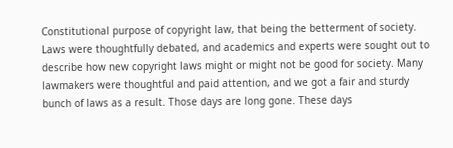Constitutional purpose of copyright law, that being the betterment of society. Laws were thoughtfully debated, and academics and experts were sought out to describe how new copyright laws might or might not be good for society. Many lawmakers were thoughtful and paid attention, and we got a fair and sturdy bunch of laws as a result. Those days are long gone. These days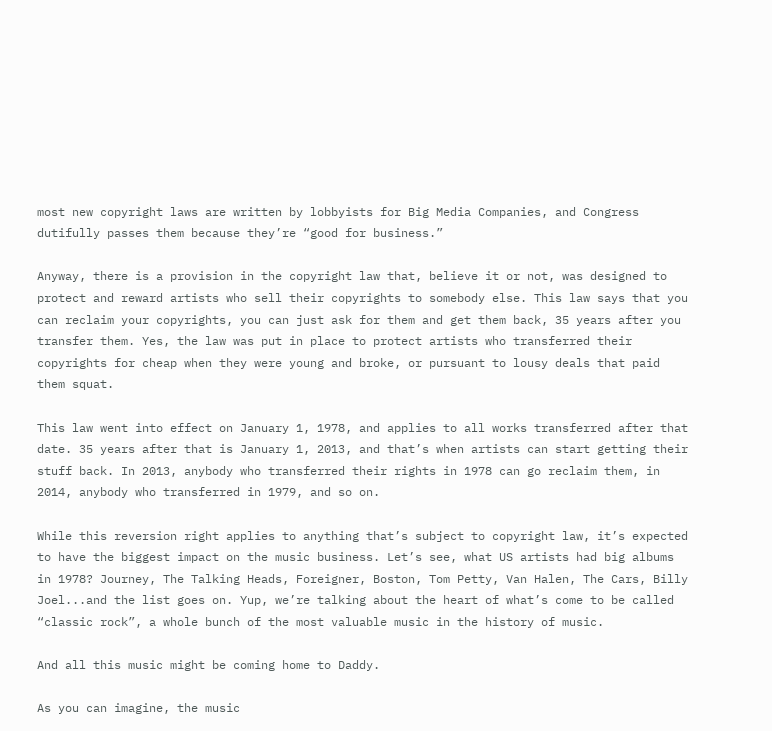most new copyright laws are written by lobbyists for Big Media Companies, and Congress dutifully passes them because they’re “good for business.”

Anyway, there is a provision in the copyright law that, believe it or not, was designed to protect and reward artists who sell their copyrights to somebody else. This law says that you can reclaim your copyrights, you can just ask for them and get them back, 35 years after you transfer them. Yes, the law was put in place to protect artists who transferred their copyrights for cheap when they were young and broke, or pursuant to lousy deals that paid them squat.

This law went into effect on January 1, 1978, and applies to all works transferred after that date. 35 years after that is January 1, 2013, and that’s when artists can start getting their stuff back. In 2013, anybody who transferred their rights in 1978 can go reclaim them, in 2014, anybody who transferred in 1979, and so on.

While this reversion right applies to anything that’s subject to copyright law, it’s expected to have the biggest impact on the music business. Let’s see, what US artists had big albums in 1978? Journey, The Talking Heads, Foreigner, Boston, Tom Petty, Van Halen, The Cars, Billy Joel...and the list goes on. Yup, we’re talking about the heart of what’s come to be called “classic rock”, a whole bunch of the most valuable music in the history of music.

And all this music might be coming home to Daddy.

As you can imagine, the music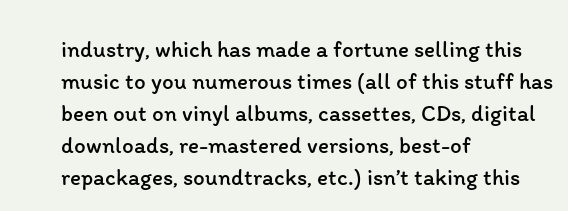industry, which has made a fortune selling this music to you numerous times (all of this stuff has been out on vinyl albums, cassettes, CDs, digital downloads, re-mastered versions, best-of repackages, soundtracks, etc.) isn’t taking this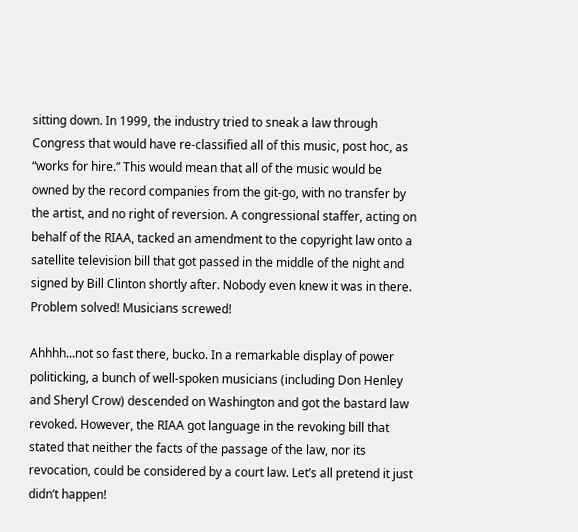sitting down. In 1999, the industry tried to sneak a law through Congress that would have re-classified all of this music, post hoc, as “works for hire.” This would mean that all of the music would be owned by the record companies from the git-go, with no transfer by the artist, and no right of reversion. A congressional staffer, acting on behalf of the RIAA, tacked an amendment to the copyright law onto a satellite television bill that got passed in the middle of the night and signed by Bill Clinton shortly after. Nobody even knew it was in there. Problem solved! Musicians screwed!

Ahhhh...not so fast there, bucko. In a remarkable display of power politicking, a bunch of well-spoken musicians (including Don Henley and Sheryl Crow) descended on Washington and got the bastard law revoked. However, the RIAA got language in the revoking bill that stated that neither the facts of the passage of the law, nor its revocation, could be considered by a court law. Let’s all pretend it just didn’t happen!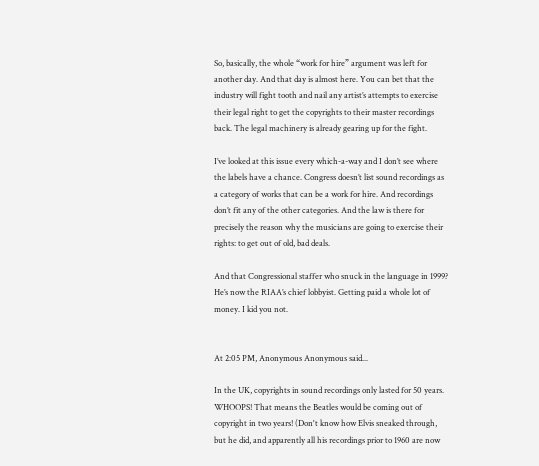So, basically, the whole “work for hire” argument was left for another day. And that day is almost here. You can bet that the industry will fight tooth and nail any artist’s attempts to exercise their legal right to get the copyrights to their master recordings back. The legal machinery is already gearing up for the fight.

I’ve looked at this issue every which-a-way and I don’t see where the labels have a chance. Congress doesn’t list sound recordings as a category of works that can be a work for hire. And recordings don’t fit any of the other categories. And the law is there for precisely the reason why the musicians are going to exercise their rights: to get out of old, bad deals.

And that Congressional staffer who snuck in the language in 1999? He’s now the RIAA’s chief lobbyist. Getting paid a whole lot of money. I kid you not.


At 2:05 PM, Anonymous Anonymous said...

In the UK, copyrights in sound recordings only lasted for 50 years. WHOOPS! That means the Beatles would be coming out of copyright in two years! (Don't know how Elvis sneaked through, but he did, and apparently all his recordings prior to 1960 are now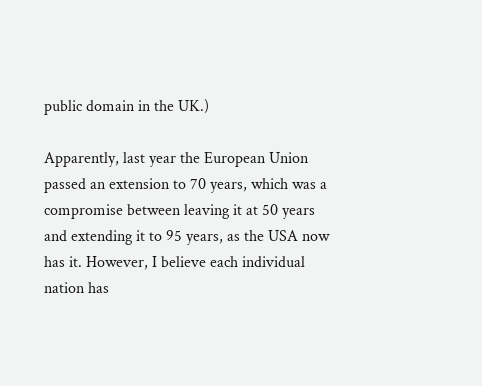public domain in the UK.)

Apparently, last year the European Union passed an extension to 70 years, which was a compromise between leaving it at 50 years and extending it to 95 years, as the USA now has it. However, I believe each individual nation has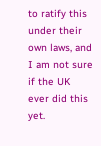to ratify this under their own laws, and I am not sure if the UK ever did this yet.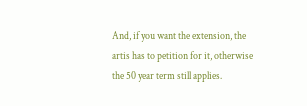And, if you want the extension, the artis has to petition for it, otherwise the 50 year term still applies.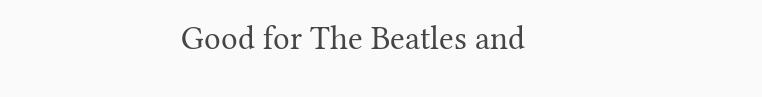Good for The Beatles and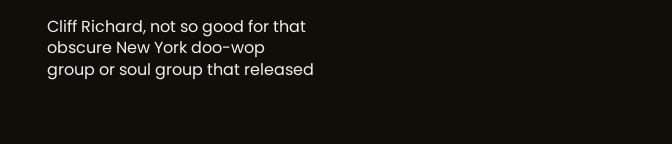Cliff Richard, not so good for that obscure New York doo-wop group or soul group that released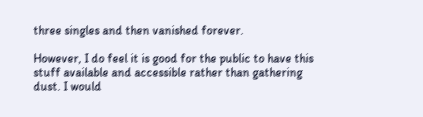three singles and then vanished forever.

However, I do feel it is good for the public to have this stuff available and accessible rather than gathering dust. I would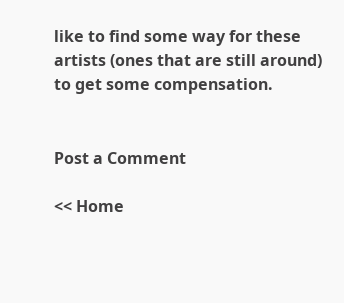like to find some way for these artists (ones that are still around) to get some compensation.


Post a Comment

<< Home